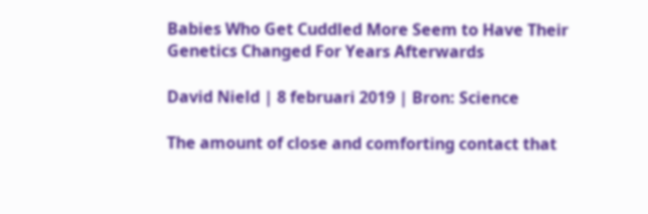Babies Who Get Cuddled More Seem to Have Their Genetics Changed For Years Afterwards

David Nield | 8 februari 2019 | Bron: Science

The amount of close and comforting contact that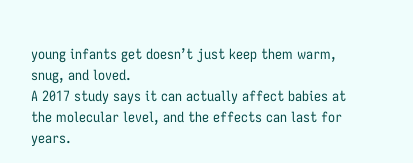young infants get doesn’t just keep them warm, snug, and loved.
A 2017 study says it can actually affect babies at the molecular level, and the effects can last for years.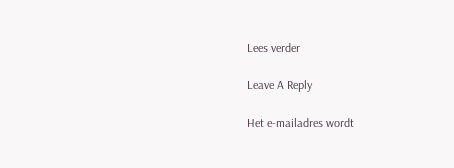Lees verder

Leave A Reply

Het e-mailadres wordt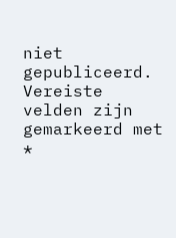niet gepubliceerd. Vereiste velden zijn gemarkeerd met *